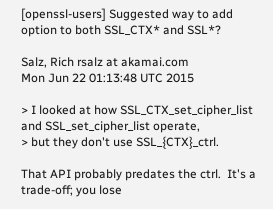[openssl-users] Suggested way to add option to both SSL_CTX* and SSL*?

Salz, Rich rsalz at akamai.com
Mon Jun 22 01:13:48 UTC 2015

> I looked at how SSL_CTX_set_cipher_list and SSL_set_cipher_list operate,
> but they don't use SSL_{CTX}_ctrl.

That API probably predates the ctrl.  It's a trade-off; you lose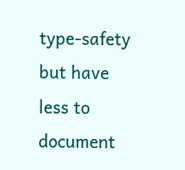type-safety but have less to document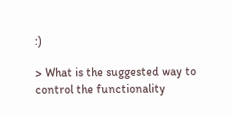:)

> What is the suggested way to control the functionality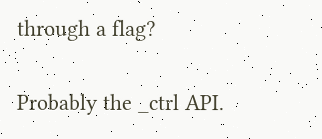through a flag?

Probably the _ctrl API.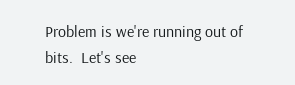Problem is we're running out of bits.  Let's see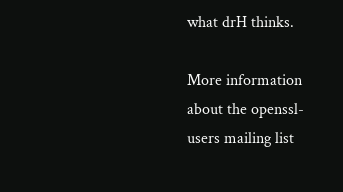what drH thinks.

More information about the openssl-users mailing list